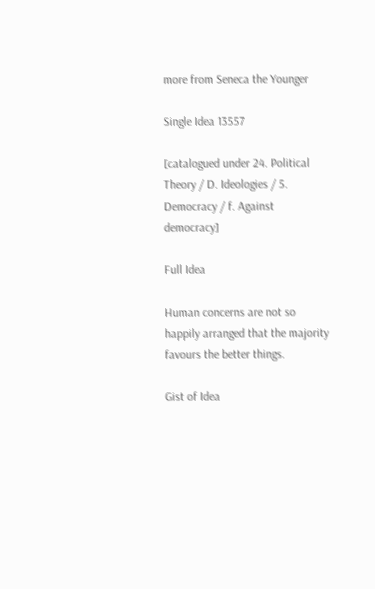more from Seneca the Younger

Single Idea 13557

[catalogued under 24. Political Theory / D. Ideologies / 5. Democracy / f. Against democracy]

Full Idea

Human concerns are not so happily arranged that the majority favours the better things.

Gist of Idea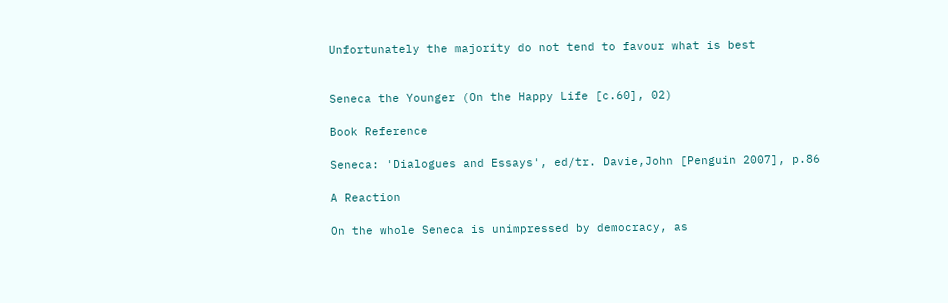Unfortunately the majority do not tend to favour what is best


Seneca the Younger (On the Happy Life [c.60], 02)

Book Reference

Seneca: 'Dialogues and Essays', ed/tr. Davie,John [Penguin 2007], p.86

A Reaction

On the whole Seneca is unimpressed by democracy, as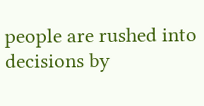people are rushed into decisions by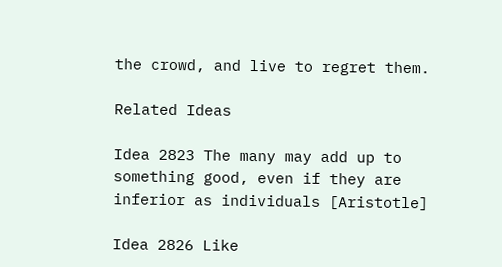the crowd, and live to regret them.

Related Ideas

Idea 2823 The many may add up to something good, even if they are inferior as individuals [Aristotle]

Idea 2826 Like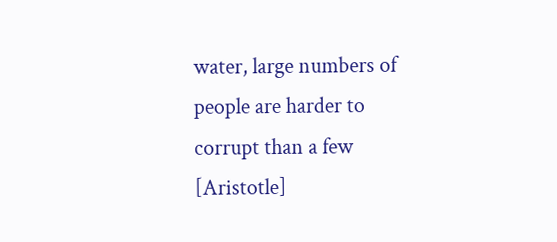water, large numbers of people are harder to corrupt than a few [Aristotle]